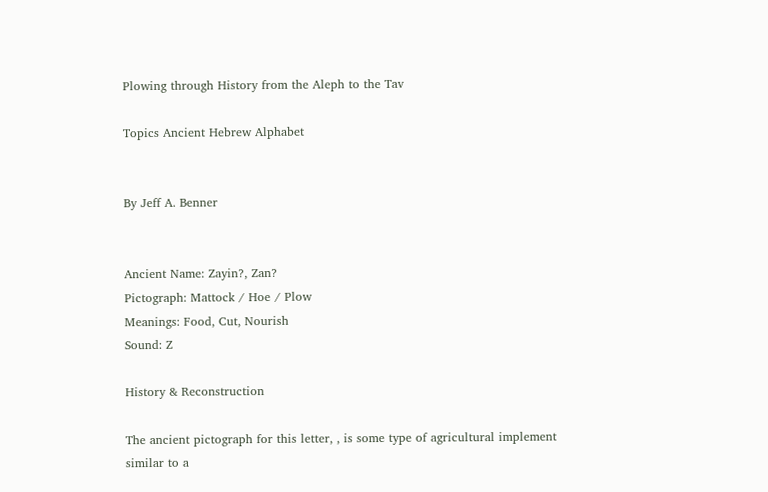Plowing through History from the Aleph to the Tav

Topics Ancient Hebrew Alphabet


By Jeff A. Benner


Ancient Name: Zayin?, Zan?
Pictograph: Mattock / Hoe / Plow
Meanings: Food, Cut, Nourish
Sound: Z

History & Reconstruction

The ancient pictograph for this letter, , is some type of agricultural implement similar to a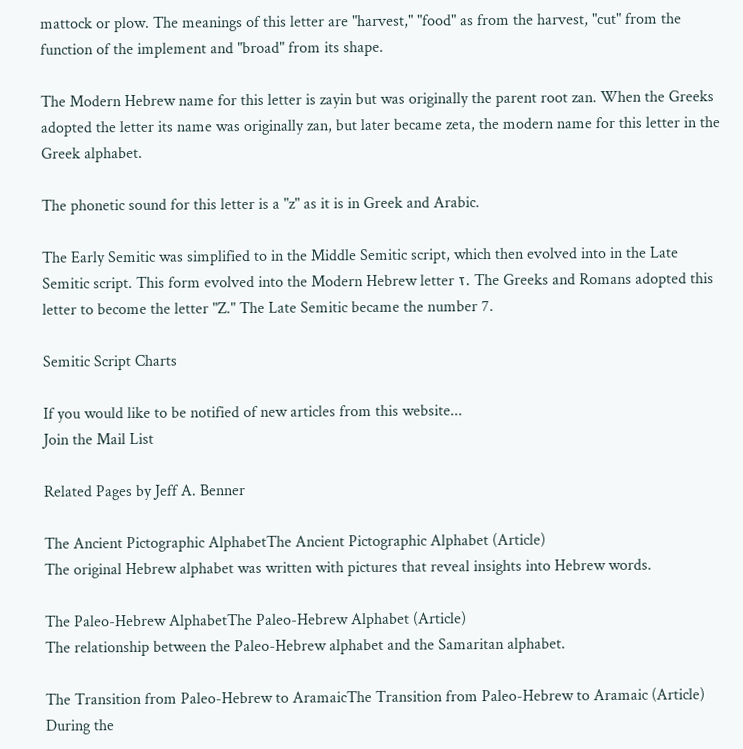mattock or plow. The meanings of this letter are "harvest," "food" as from the harvest, "cut" from the function of the implement and "broad" from its shape.

The Modern Hebrew name for this letter is zayin but was originally the parent root zan. When the Greeks adopted the letter its name was originally zan, but later became zeta, the modern name for this letter in the Greek alphabet.

The phonetic sound for this letter is a "z" as it is in Greek and Arabic.

The Early Semitic was simplified to in the Middle Semitic script, which then evolved into in the Late Semitic script. This form evolved into the Modern Hebrew letter ז. The Greeks and Romans adopted this letter to become the letter "Z." The Late Semitic became the number 7.

Semitic Script Charts

If you would like to be notified of new articles from this website...
Join the Mail List

Related Pages by Jeff A. Benner

The Ancient Pictographic AlphabetThe Ancient Pictographic Alphabet (Article)
The original Hebrew alphabet was written with pictures that reveal insights into Hebrew words.

The Paleo-Hebrew AlphabetThe Paleo-Hebrew Alphabet (Article)
The relationship between the Paleo-Hebrew alphabet and the Samaritan alphabet.

The Transition from Paleo-Hebrew to AramaicThe Transition from Paleo-Hebrew to Aramaic (Article)
During the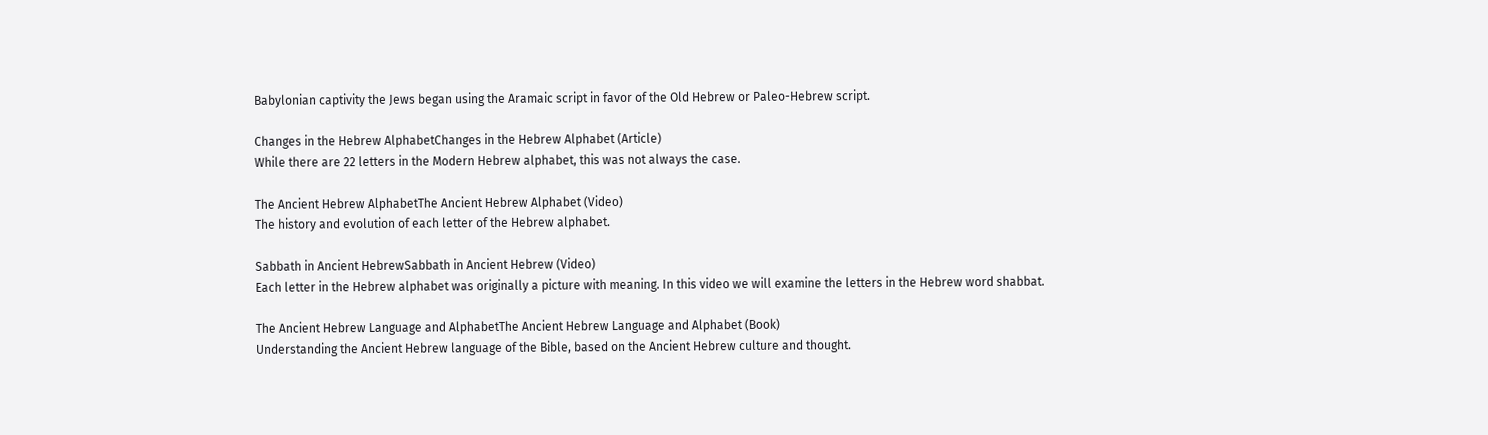Babylonian captivity the Jews began using the Aramaic script in favor of the Old Hebrew or Paleo-Hebrew script.

Changes in the Hebrew AlphabetChanges in the Hebrew Alphabet (Article)
While there are 22 letters in the Modern Hebrew alphabet, this was not always the case.

The Ancient Hebrew AlphabetThe Ancient Hebrew Alphabet (Video)
The history and evolution of each letter of the Hebrew alphabet.

Sabbath in Ancient HebrewSabbath in Ancient Hebrew (Video)
Each letter in the Hebrew alphabet was originally a picture with meaning. In this video we will examine the letters in the Hebrew word shabbat.

The Ancient Hebrew Language and AlphabetThe Ancient Hebrew Language and Alphabet (Book)
Understanding the Ancient Hebrew language of the Bible, based on the Ancient Hebrew culture and thought.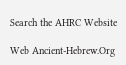Search the AHRC Website

Web Ancient-Hebrew.Org